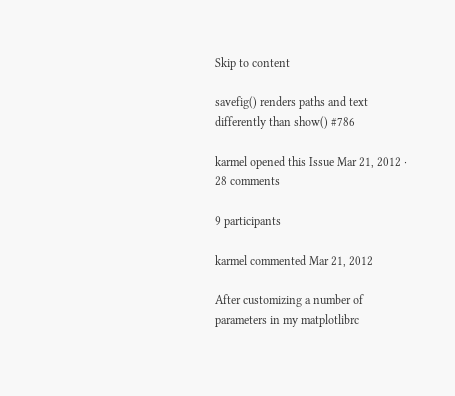Skip to content

savefig() renders paths and text differently than show() #786

karmel opened this Issue Mar 21, 2012 · 28 comments

9 participants

karmel commented Mar 21, 2012

After customizing a number of parameters in my matplotlibrc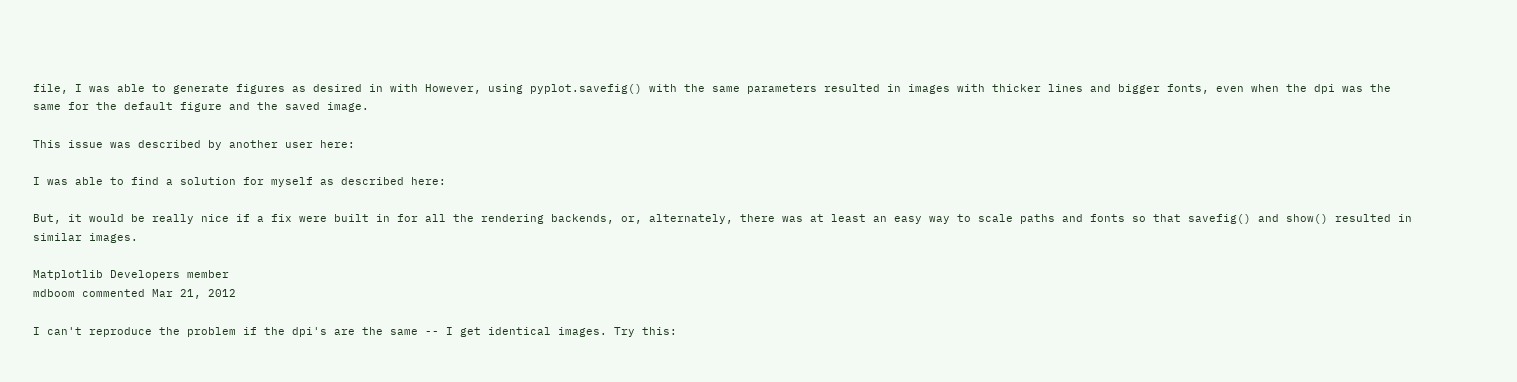file, I was able to generate figures as desired in with However, using pyplot.savefig() with the same parameters resulted in images with thicker lines and bigger fonts, even when the dpi was the same for the default figure and the saved image.

This issue was described by another user here:

I was able to find a solution for myself as described here:

But, it would be really nice if a fix were built in for all the rendering backends, or, alternately, there was at least an easy way to scale paths and fonts so that savefig() and show() resulted in similar images.

Matplotlib Developers member
mdboom commented Mar 21, 2012

I can't reproduce the problem if the dpi's are the same -- I get identical images. Try this: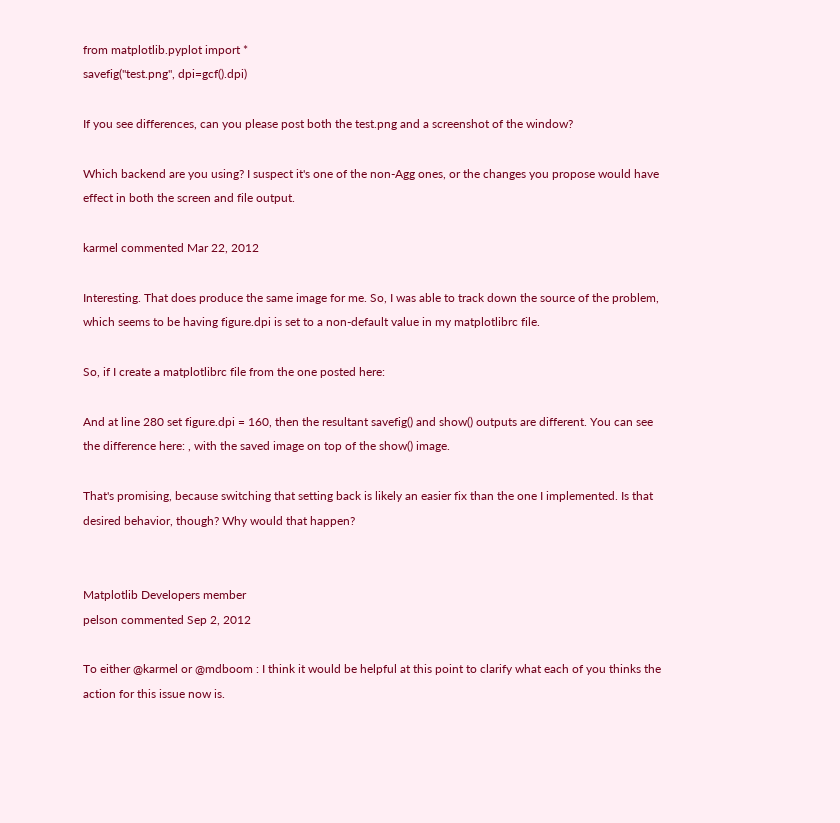from matplotlib.pyplot import *
savefig("test.png", dpi=gcf().dpi)

If you see differences, can you please post both the test.png and a screenshot of the window?

Which backend are you using? I suspect it's one of the non-Agg ones, or the changes you propose would have effect in both the screen and file output.

karmel commented Mar 22, 2012

Interesting. That does produce the same image for me. So, I was able to track down the source of the problem, which seems to be having figure.dpi is set to a non-default value in my matplotlibrc file.

So, if I create a matplotlibrc file from the one posted here:

And at line 280 set figure.dpi = 160, then the resultant savefig() and show() outputs are different. You can see the difference here: , with the saved image on top of the show() image.

That's promising, because switching that setting back is likely an easier fix than the one I implemented. Is that desired behavior, though? Why would that happen?


Matplotlib Developers member
pelson commented Sep 2, 2012

To either @karmel or @mdboom : I think it would be helpful at this point to clarify what each of you thinks the action for this issue now is.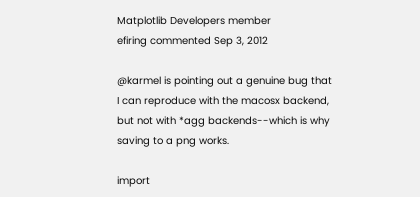Matplotlib Developers member
efiring commented Sep 3, 2012

@karmel is pointing out a genuine bug that I can reproduce with the macosx backend, but not with *agg backends--which is why saving to a png works.

import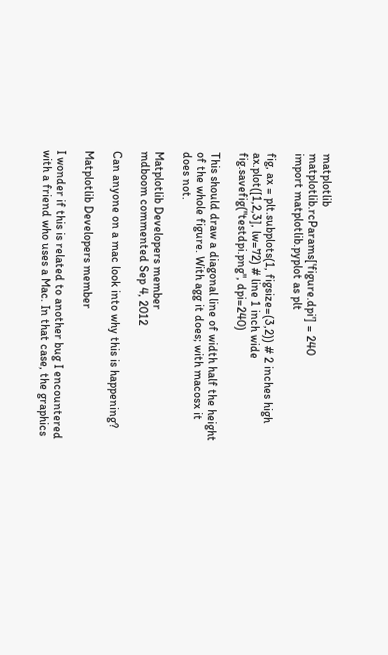matplotlib
matplotlib.rcParams['figure.dpi'] = 240
import matplotlib.pyplot as plt

fig, ax = plt.subplots(1, figsize=(3,2)) # 2 inches high
ax.plot([1,2,3], lw=72) # line 1 inch wide
fig.savefig("testdpi.png", dpi=240)

This should draw a diagonal line of width half the height of the whole figure. With agg it does; with macosx it does not.

Matplotlib Developers member
mdboom commented Sep 4, 2012

Can anyone on a mac look into why this is happening?

Matplotlib Developers member

I wonder if this is related to another bug I encountered with a friend who uses a Mac. In that case, the graphics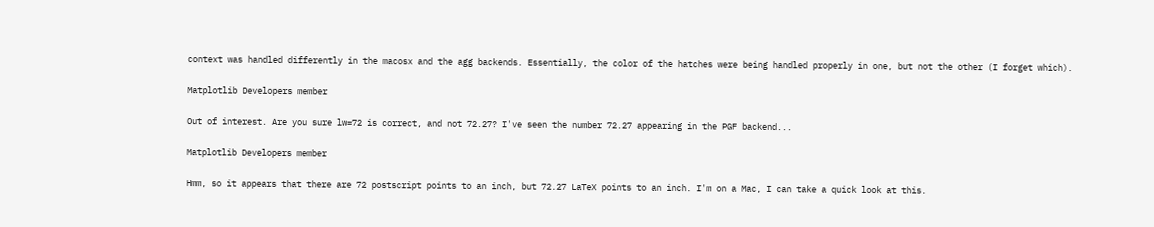context was handled differently in the macosx and the agg backends. Essentially, the color of the hatches were being handled properly in one, but not the other (I forget which).

Matplotlib Developers member

Out of interest. Are you sure lw=72 is correct, and not 72.27? I've seen the number 72.27 appearing in the PGF backend...

Matplotlib Developers member

Hmm, so it appears that there are 72 postscript points to an inch, but 72.27 LaTeX points to an inch. I'm on a Mac, I can take a quick look at this.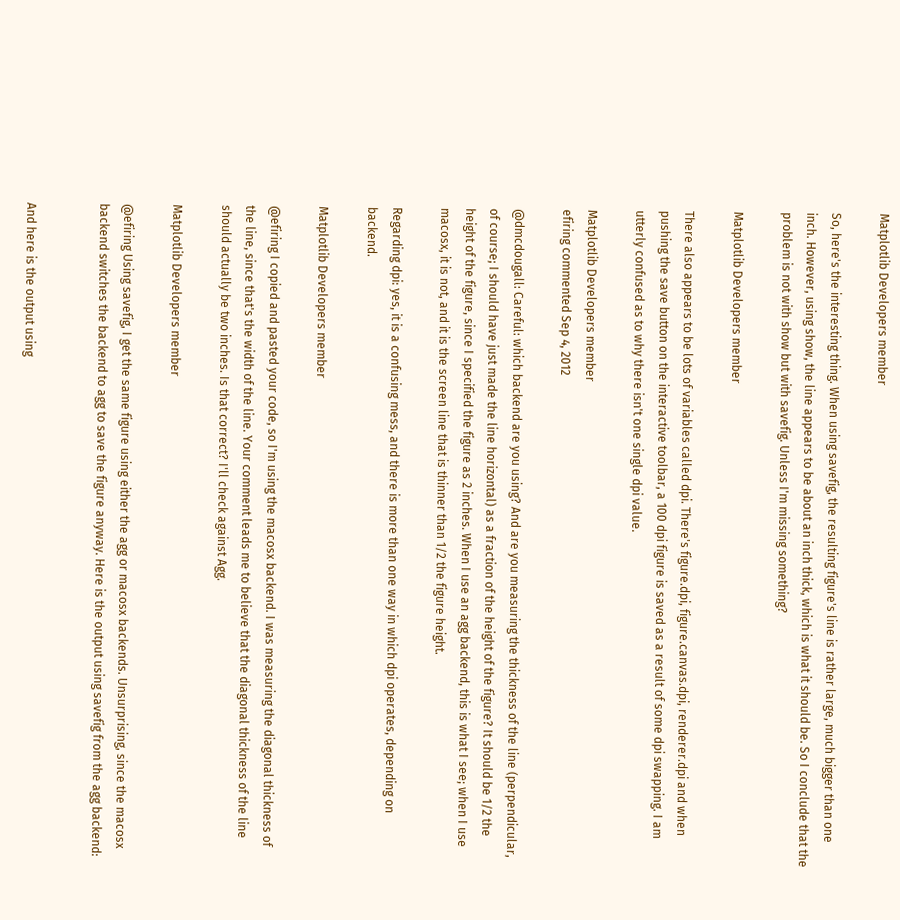Matplotlib Developers member

So, here's the interesting thing. When using savefig, the resulting figure's line is rather large, much bigger than one inch. However, using show, the line appears to be about an inch thick, which is what it should be. So I conclude that the problem is not with show but with savefig. Unless I'm missing something?

Matplotlib Developers member

There also appears to be lots of variables called dpi. There's figure.dpi, figure.canvas.dpi, renderer.dpi and when pushing the save button on the interactive toolbar, a 100 dpi figure is saved as a result of some dpi swapping. I am utterly confused as to why there isn't one single dpi value.

Matplotlib Developers member
efiring commented Sep 4, 2012

@dmcdougall: Careful: which backend are you using? And are you measuring the thickness of the line (perpendicular, of course; I should have just made the line horizontal) as a fraction of the height of the figure? It should be 1/2 the height of the figure, since I specified the figure as 2 inches. When I use an agg backend, this is what I see; when I use macosx, it is not, and it is the screen line that is thinner than 1/2 the figure height.

Regarding dpi: yes, it is a confusing mess, and there is more than one way in which dpi operates, depending on backend.

Matplotlib Developers member

@efiring I copied and pasted your code, so I'm using the macosx backend. I was measuring the diagonal thickness of the line, since that's the width of the line. Your comment leads me to believe that the diagonal thickness of the line should actually be two inches. Is that correct? I'll check against Agg.

Matplotlib Developers member

@efiring Using savefig, I get the same figure using either the agg or macosx backends. Unsurprising, since the macosx backend switches the backend to agg to save the figure anyway. Here is the output using savefig from the agg backend:


And here is the output using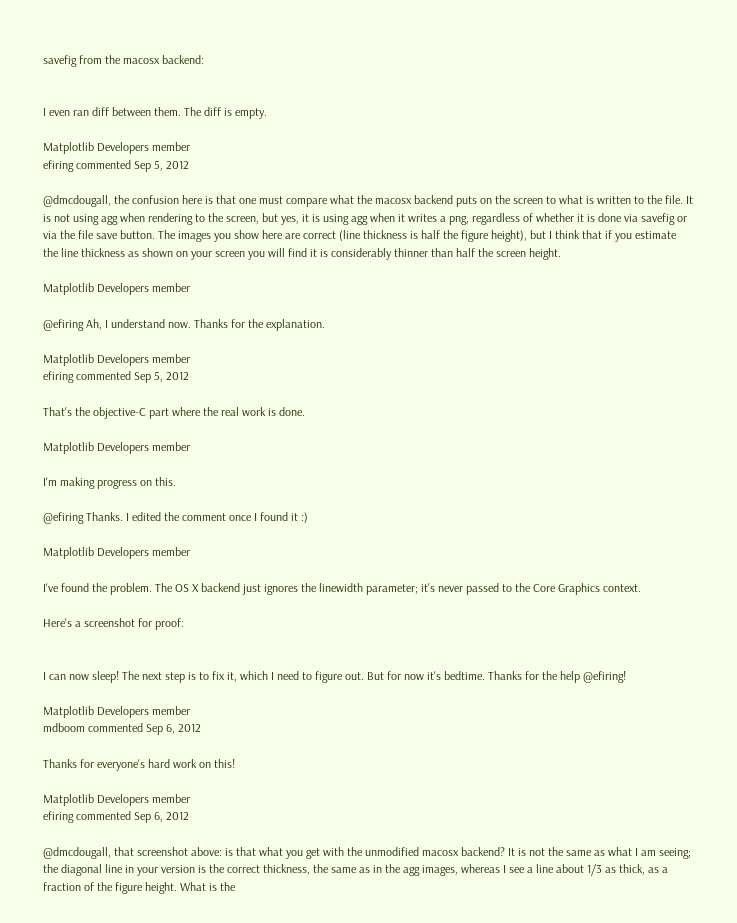savefig from the macosx backend:


I even ran diff between them. The diff is empty.

Matplotlib Developers member
efiring commented Sep 5, 2012

@dmcdougall, the confusion here is that one must compare what the macosx backend puts on the screen to what is written to the file. It is not using agg when rendering to the screen, but yes, it is using agg when it writes a png, regardless of whether it is done via savefig or via the file save button. The images you show here are correct (line thickness is half the figure height), but I think that if you estimate the line thickness as shown on your screen you will find it is considerably thinner than half the screen height.

Matplotlib Developers member

@efiring Ah, I understand now. Thanks for the explanation.

Matplotlib Developers member
efiring commented Sep 5, 2012

That's the objective-C part where the real work is done.

Matplotlib Developers member

I'm making progress on this.

@efiring Thanks. I edited the comment once I found it :)

Matplotlib Developers member

I've found the problem. The OS X backend just ignores the linewidth parameter; it's never passed to the Core Graphics context.

Here's a screenshot for proof:


I can now sleep! The next step is to fix it, which I need to figure out. But for now it's bedtime. Thanks for the help @efiring!

Matplotlib Developers member
mdboom commented Sep 6, 2012

Thanks for everyone's hard work on this!

Matplotlib Developers member
efiring commented Sep 6, 2012

@dmcdougall, that screenshot above: is that what you get with the unmodified macosx backend? It is not the same as what I am seeing; the diagonal line in your version is the correct thickness, the same as in the agg images, whereas I see a line about 1/3 as thick, as a fraction of the figure height. What is the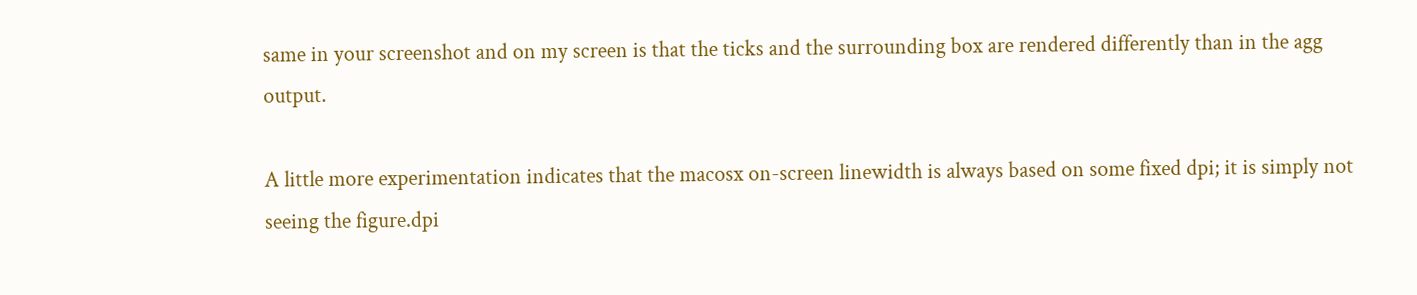same in your screenshot and on my screen is that the ticks and the surrounding box are rendered differently than in the agg output.

A little more experimentation indicates that the macosx on-screen linewidth is always based on some fixed dpi; it is simply not seeing the figure.dpi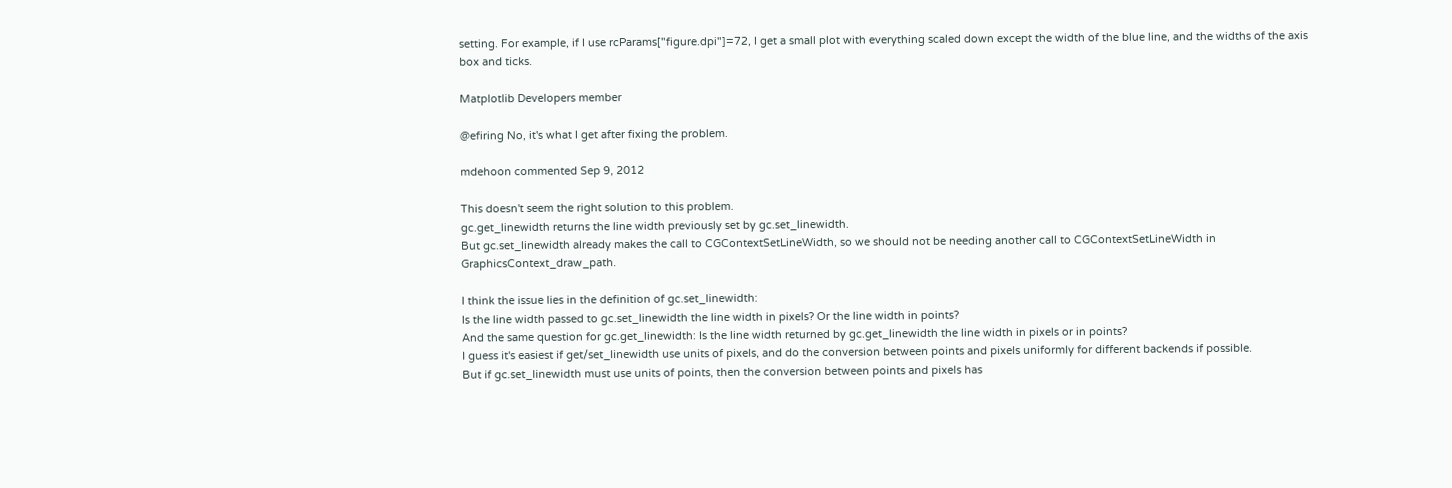setting. For example, if I use rcParams["figure.dpi"]=72, I get a small plot with everything scaled down except the width of the blue line, and the widths of the axis box and ticks.

Matplotlib Developers member

@efiring No, it's what I get after fixing the problem.

mdehoon commented Sep 9, 2012

This doesn't seem the right solution to this problem.
gc.get_linewidth returns the line width previously set by gc.set_linewidth.
But gc.set_linewidth already makes the call to CGContextSetLineWidth, so we should not be needing another call to CGContextSetLineWidth in GraphicsContext_draw_path.

I think the issue lies in the definition of gc.set_linewidth:
Is the line width passed to gc.set_linewidth the line width in pixels? Or the line width in points?
And the same question for gc.get_linewidth: Is the line width returned by gc.get_linewidth the line width in pixels or in points?
I guess it's easiest if get/set_linewidth use units of pixels, and do the conversion between points and pixels uniformly for different backends if possible.
But if gc.set_linewidth must use units of points, then the conversion between points and pixels has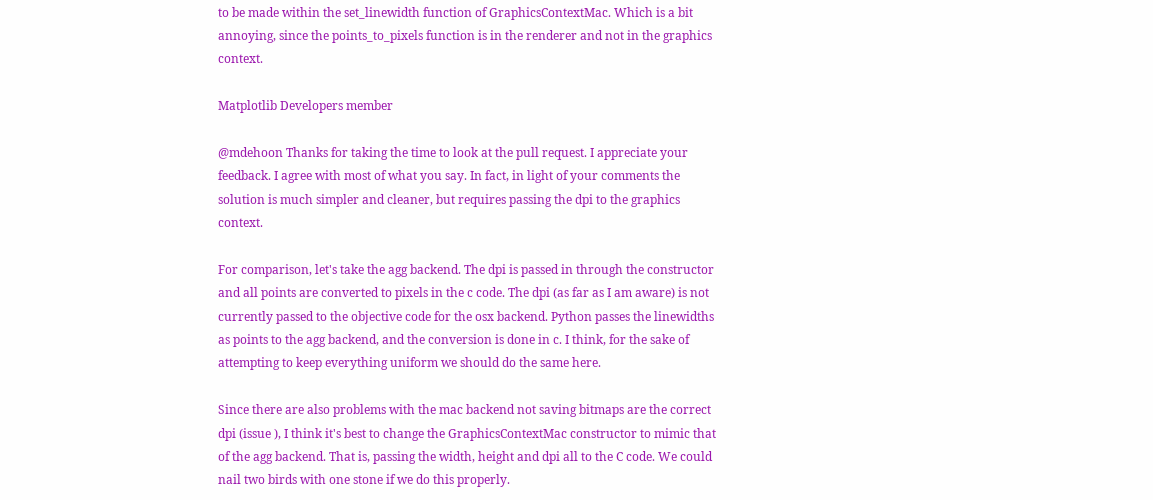to be made within the set_linewidth function of GraphicsContextMac. Which is a bit annoying, since the points_to_pixels function is in the renderer and not in the graphics context.

Matplotlib Developers member

@mdehoon Thanks for taking the time to look at the pull request. I appreciate your feedback. I agree with most of what you say. In fact, in light of your comments the solution is much simpler and cleaner, but requires passing the dpi to the graphics context.

For comparison, let's take the agg backend. The dpi is passed in through the constructor and all points are converted to pixels in the c code. The dpi (as far as I am aware) is not currently passed to the objective code for the osx backend. Python passes the linewidths as points to the agg backend, and the conversion is done in c. I think, for the sake of attempting to keep everything uniform we should do the same here.

Since there are also problems with the mac backend not saving bitmaps are the correct dpi (issue ), I think it's best to change the GraphicsContextMac constructor to mimic that of the agg backend. That is, passing the width, height and dpi all to the C code. We could nail two birds with one stone if we do this properly.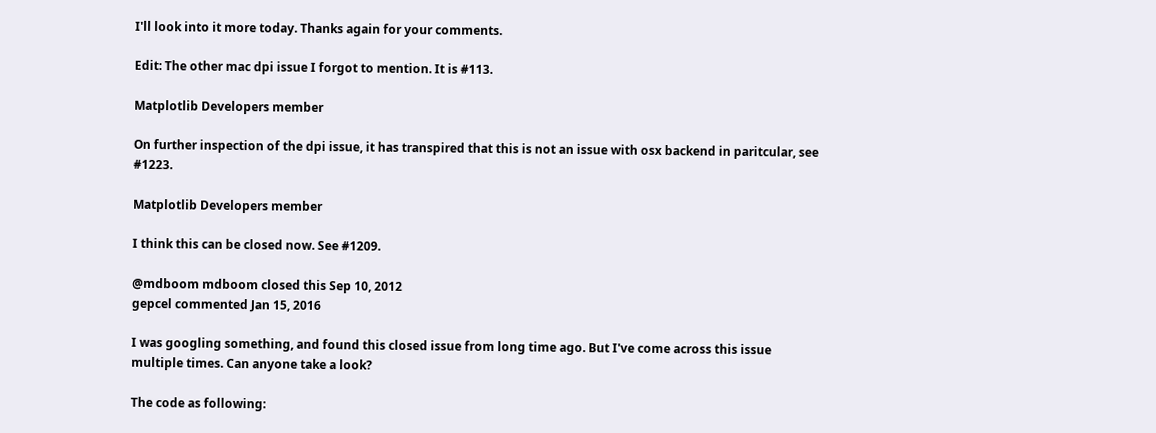I'll look into it more today. Thanks again for your comments.

Edit: The other mac dpi issue I forgot to mention. It is #113.

Matplotlib Developers member

On further inspection of the dpi issue, it has transpired that this is not an issue with osx backend in paritcular, see #1223.

Matplotlib Developers member

I think this can be closed now. See #1209.

@mdboom mdboom closed this Sep 10, 2012
gepcel commented Jan 15, 2016

I was googling something, and found this closed issue from long time ago. But I've come across this issue multiple times. Can anyone take a look?

The code as following: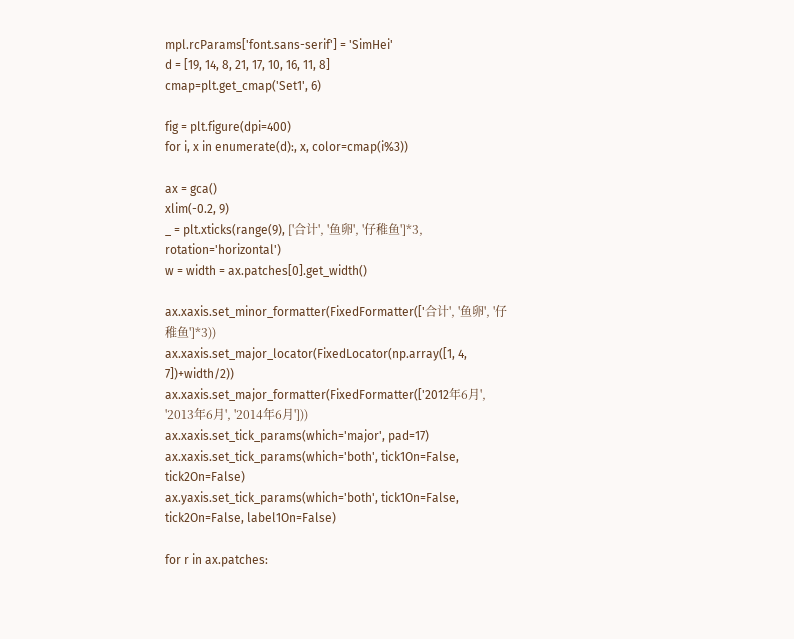mpl.rcParams['font.sans-serif'] = 'SimHei'
d = [19, 14, 8, 21, 17, 10, 16, 11, 8]
cmap=plt.get_cmap('Set1', 6)

fig = plt.figure(dpi=400)
for i, x in enumerate(d):, x, color=cmap(i%3))

ax = gca()
xlim(-0.2, 9)
_ = plt.xticks(range(9), ['合计', '鱼卵', '仔稚鱼']*3, rotation='horizontal')
w = width = ax.patches[0].get_width()

ax.xaxis.set_minor_formatter(FixedFormatter(['合计', '鱼卵', '仔稚鱼']*3))
ax.xaxis.set_major_locator(FixedLocator(np.array([1, 4, 7])+width/2))
ax.xaxis.set_major_formatter(FixedFormatter(['2012年6月', '2013年6月', '2014年6月']))
ax.xaxis.set_tick_params(which='major', pad=17)
ax.xaxis.set_tick_params(which='both', tick1On=False, tick2On=False)
ax.yaxis.set_tick_params(which='both', tick1On=False, tick2On=False, label1On=False)

for r in ax.patches: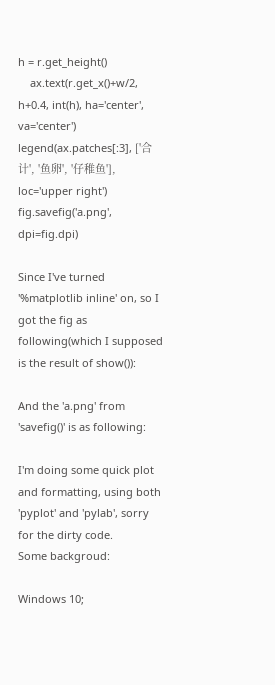h = r.get_height()
    ax.text(r.get_x()+w/2, h+0.4, int(h), ha='center', va='center')
legend(ax.patches[:3], ['合计', '鱼卵', '仔稚鱼'], loc='upper right')
fig.savefig('a.png', dpi=fig.dpi)

Since I've turned '%matplotlib inline' on, so I got the fig as following(which I supposed is the result of show()):

And the 'a.png' from 'savefig()' is as following:

I'm doing some quick plot and formatting, using both 'pyplot' and 'pylab', sorry for the dirty code.
Some backgroud:

Windows 10;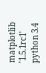matplotlib  '1.5.1rc1'
python 3.4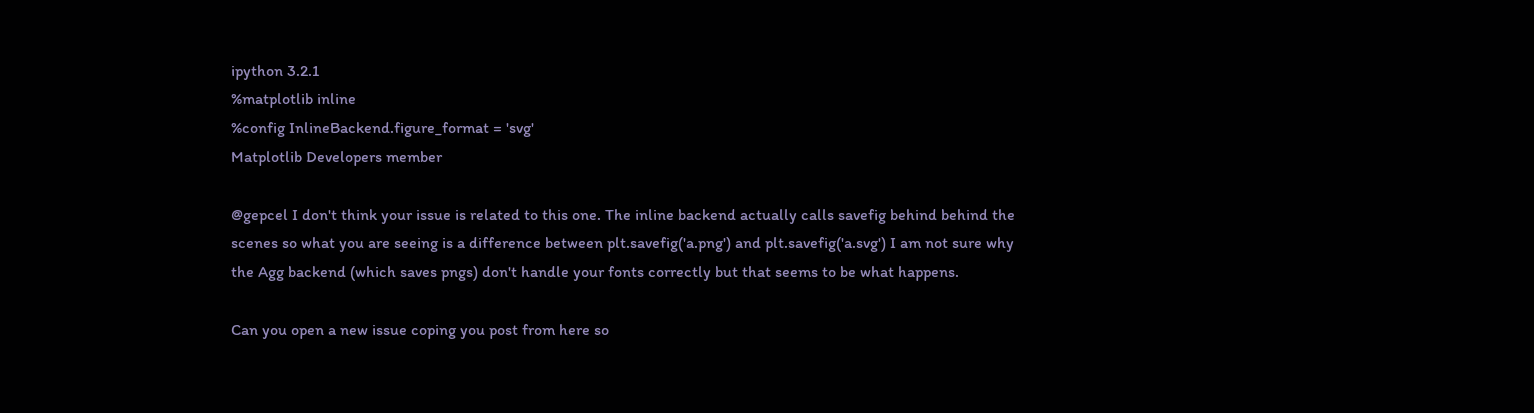ipython 3.2.1
%matplotlib inline
%config InlineBackend.figure_format = 'svg'
Matplotlib Developers member

@gepcel I don't think your issue is related to this one. The inline backend actually calls savefig behind behind the scenes so what you are seeing is a difference between plt.savefig('a.png') and plt.savefig('a.svg') I am not sure why the Agg backend (which saves pngs) don't handle your fonts correctly but that seems to be what happens.

Can you open a new issue coping you post from here so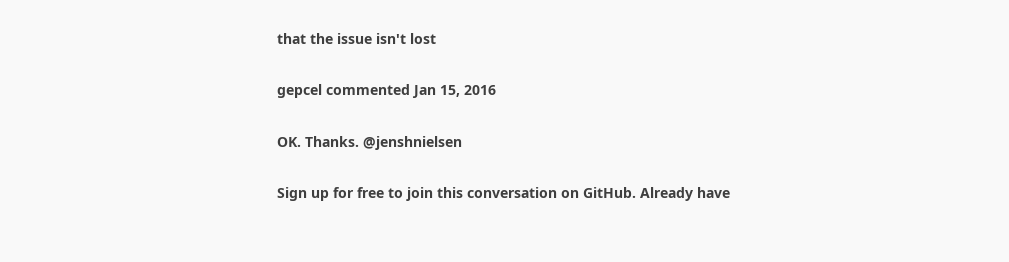that the issue isn't lost

gepcel commented Jan 15, 2016

OK. Thanks. @jenshnielsen

Sign up for free to join this conversation on GitHub. Already have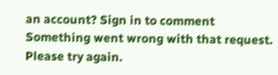an account? Sign in to comment
Something went wrong with that request. Please try again.